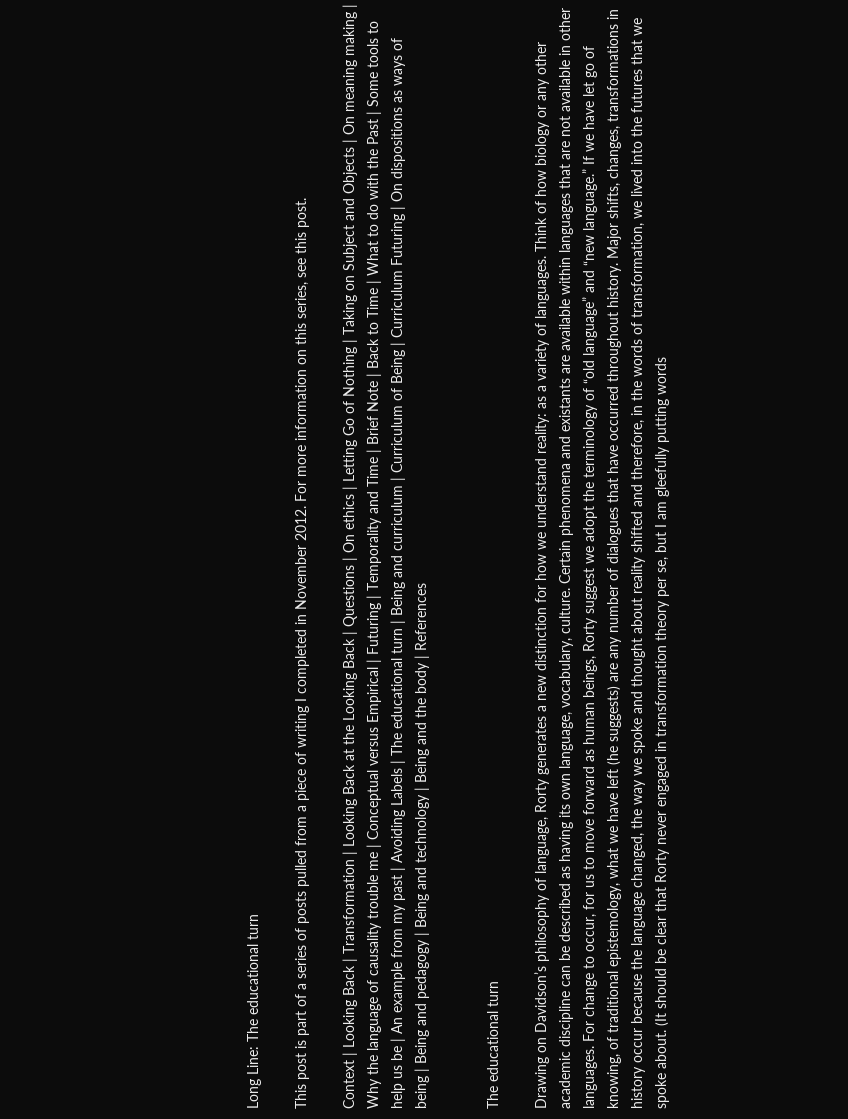Long Line: The educational turn

This post is part of a series of posts pulled from a piece of writing I completed in November 2012. For more information on this series, see this post.

Context | Looking Back | Transformation | Looking Back at the Looking Back | Questions | On ethics | Letting Go of Nothing | Taking on Subject and Objects | On meaning making | Why the language of causality trouble me | Conceptual versus Empirical | Futuring | Temporality and Time | Brief Note | Back to Time | What to do with the Past | Some tools to help us be | An example from my past | Avoiding Labels | The educational turn | Being and curriculum | Curriculum of Being | Curriculum Futuring | On dispositions as ways of being | Being and pedagogy | Being and technology | Being and the body | References


The educational turn

Drawing on Davidson’s philosophy of language, Rorty generates a new distinction for how we understand reality: as a variety of languages. Think of how biology or any other academic discipline can be described as having its own language, vocabulary, culture. Certain phenomena and existants are available within languages that are not available in other languages. For change to occur, for us to move forward as human beings, Rorty suggest we adopt the terminology of “old language” and “new language.” If we have let go of knowing, of traditional epistemology, what we have left (he suggests) are any number of dialogues that have occurred throughout history. Major shifts, changes, transformations in history occur because the language changed, the way we spoke and thought about reality shifted and therefore, in the words of transformation, we lived into the futures that we spoke about. (It should be clear that Rorty never engaged in transformation theory per se, but I am gleefully putting words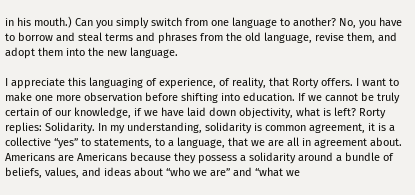in his mouth.) Can you simply switch from one language to another? No, you have to borrow and steal terms and phrases from the old language, revise them, and adopt them into the new language.

I appreciate this languaging of experience, of reality, that Rorty offers. I want to make one more observation before shifting into education. If we cannot be truly certain of our knowledge, if we have laid down objectivity, what is left? Rorty replies: Solidarity. In my understanding, solidarity is common agreement, it is a collective “yes” to statements, to a language, that we are all in agreement about. Americans are Americans because they possess a solidarity around a bundle of beliefs, values, and ideas about “who we are” and “what we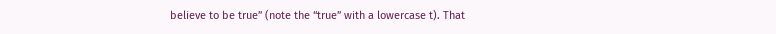believe to be true” (note the “true” with a lowercase t). That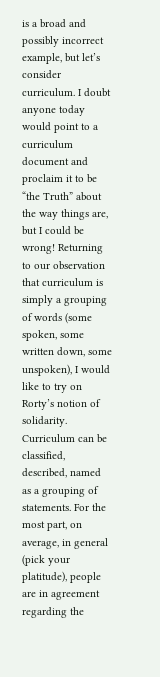is a broad and possibly incorrect example, but let’s consider curriculum. I doubt anyone today would point to a curriculum document and proclaim it to be “the Truth” about the way things are, but I could be wrong! Returning to our observation that curriculum is simply a grouping of words (some spoken, some written down, some unspoken), I would like to try on Rorty’s notion of solidarity. Curriculum can be classified, described, named as a grouping of statements. For the most part, on average, in general (pick your platitude), people are in agreement regarding the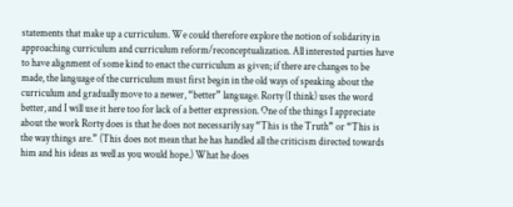statements that make up a curriculum. We could therefore explore the notion of solidarity in approaching curriculum and curriculum reform/reconceptualization. All interested parties have to have alignment of some kind to enact the curriculum as given; if there are changes to be made, the language of the curriculum must first begin in the old ways of speaking about the curriculum and gradually move to a newer, “better” language. Rorty (I think) uses the word better, and I will use it here too for lack of a better expression. One of the things I appreciate about the work Rorty does is that he does not necessarily say “This is the Truth” or “This is the way things are.” (This does not mean that he has handled all the criticism directed towards him and his ideas as well as you would hope.) What he does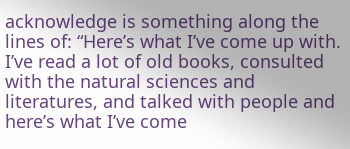acknowledge is something along the lines of: “Here’s what I’ve come up with. I’ve read a lot of old books, consulted with the natural sciences and literatures, and talked with people and here’s what I’ve come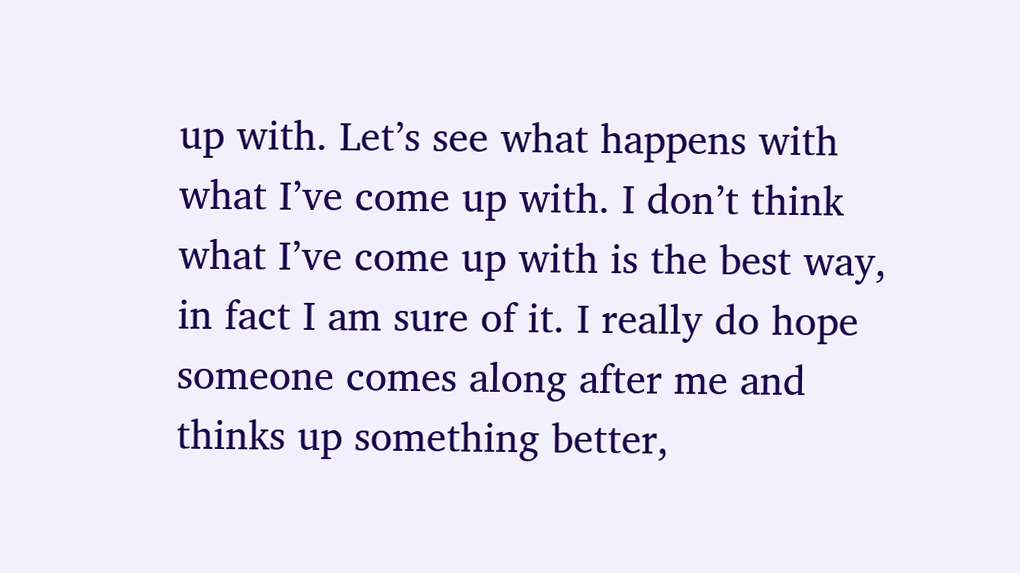up with. Let’s see what happens with what I’ve come up with. I don’t think what I’ve come up with is the best way, in fact I am sure of it. I really do hope someone comes along after me and thinks up something better,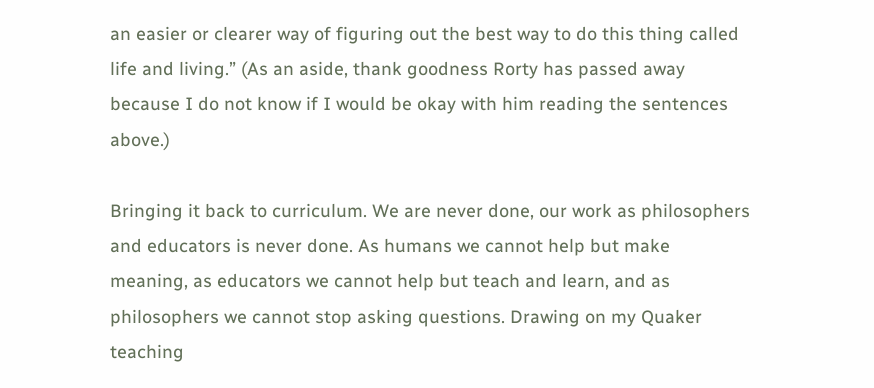an easier or clearer way of figuring out the best way to do this thing called life and living.” (As an aside, thank goodness Rorty has passed away because I do not know if I would be okay with him reading the sentences above.)

Bringing it back to curriculum. We are never done, our work as philosophers and educators is never done. As humans we cannot help but make meaning, as educators we cannot help but teach and learn, and as philosophers we cannot stop asking questions. Drawing on my Quaker teaching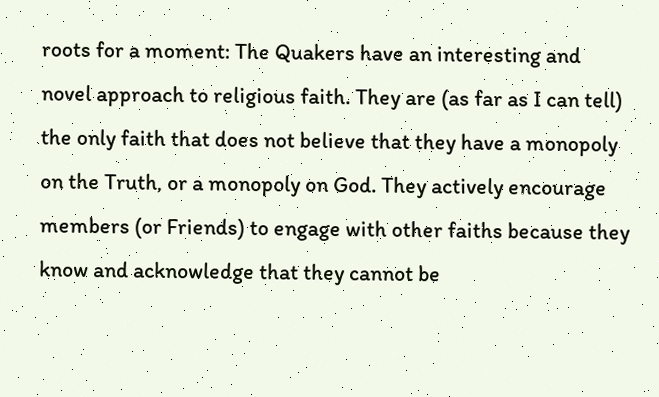roots for a moment: The Quakers have an interesting and novel approach to religious faith. They are (as far as I can tell) the only faith that does not believe that they have a monopoly on the Truth, or a monopoly on God. They actively encourage members (or Friends) to engage with other faiths because they know and acknowledge that they cannot be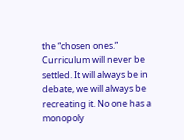the “chosen ones.” Curriculum will never be settled. It will always be in debate, we will always be recreating it. No one has a monopoly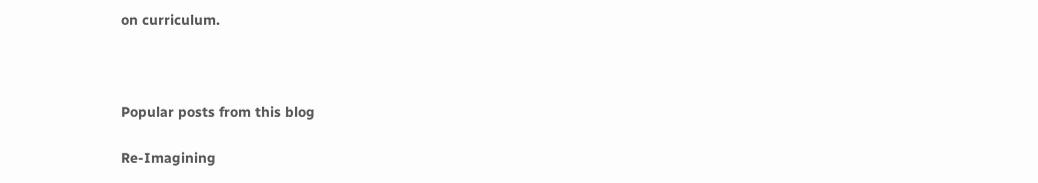on curriculum.



Popular posts from this blog

Re-Imagining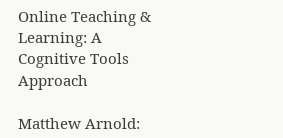Online Teaching & Learning: A Cognitive Tools Approach

Matthew Arnold: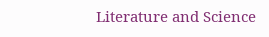Literature and Science